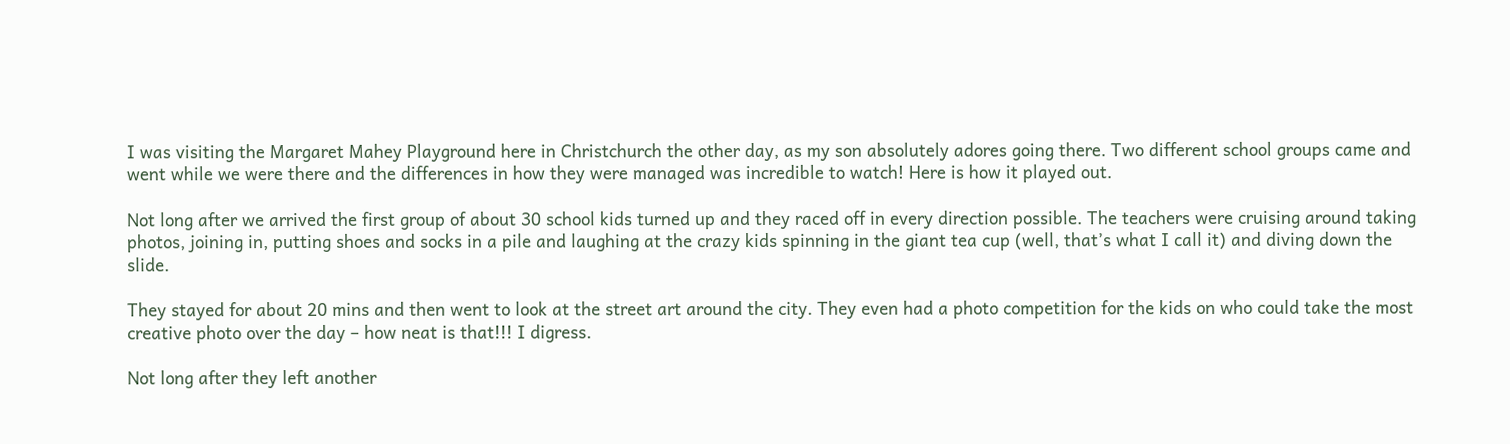I was visiting the Margaret Mahey Playground here in Christchurch the other day, as my son absolutely adores going there. Two different school groups came and went while we were there and the differences in how they were managed was incredible to watch! Here is how it played out.

Not long after we arrived the first group of about 30 school kids turned up and they raced off in every direction possible. The teachers were cruising around taking photos, joining in, putting shoes and socks in a pile and laughing at the crazy kids spinning in the giant tea cup (well, that’s what I call it) and diving down the slide.

They stayed for about 20 mins and then went to look at the street art around the city. They even had a photo competition for the kids on who could take the most creative photo over the day – how neat is that!!! I digress.

Not long after they left another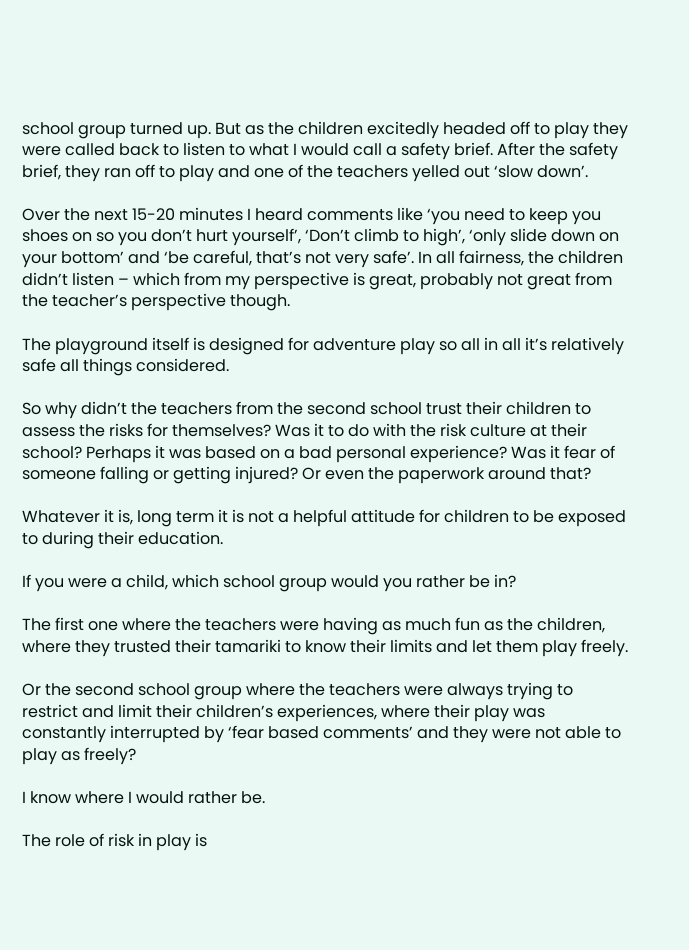school group turned up. But as the children excitedly headed off to play they were called back to listen to what I would call a safety brief. After the safety brief, they ran off to play and one of the teachers yelled out ‘slow down’.

Over the next 15-20 minutes I heard comments like ‘you need to keep you shoes on so you don’t hurt yourself’, ‘Don’t climb to high’, ‘only slide down on your bottom’ and ‘be careful, that’s not very safe’. In all fairness, the children didn’t listen – which from my perspective is great, probably not great from the teacher’s perspective though.

The playground itself is designed for adventure play so all in all it’s relatively safe all things considered.

So why didn’t the teachers from the second school trust their children to assess the risks for themselves? Was it to do with the risk culture at their school? Perhaps it was based on a bad personal experience? Was it fear of someone falling or getting injured? Or even the paperwork around that?

Whatever it is, long term it is not a helpful attitude for children to be exposed to during their education.

If you were a child, which school group would you rather be in?

The first one where the teachers were having as much fun as the children, where they trusted their tamariki to know their limits and let them play freely.

Or the second school group where the teachers were always trying to restrict and limit their children’s experiences, where their play was constantly interrupted by ‘fear based comments’ and they were not able to play as freely?

I know where I would rather be.

The role of risk in play is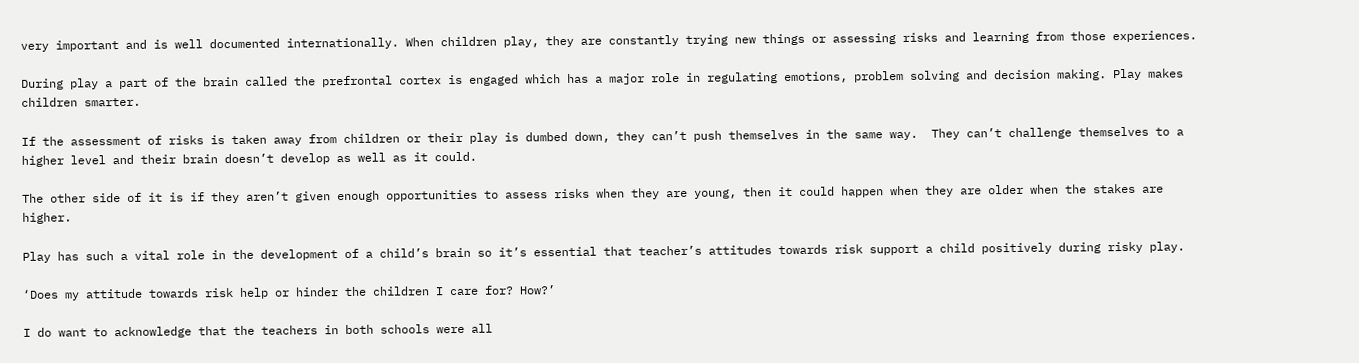very important and is well documented internationally. When children play, they are constantly trying new things or assessing risks and learning from those experiences.

During play a part of the brain called the prefrontal cortex is engaged which has a major role in regulating emotions, problem solving and decision making. Play makes children smarter.

If the assessment of risks is taken away from children or their play is dumbed down, they can’t push themselves in the same way.  They can’t challenge themselves to a higher level and their brain doesn’t develop as well as it could.

The other side of it is if they aren’t given enough opportunities to assess risks when they are young, then it could happen when they are older when the stakes are higher.

Play has such a vital role in the development of a child’s brain so it’s essential that teacher’s attitudes towards risk support a child positively during risky play.

‘Does my attitude towards risk help or hinder the children I care for? How?’

I do want to acknowledge that the teachers in both schools were all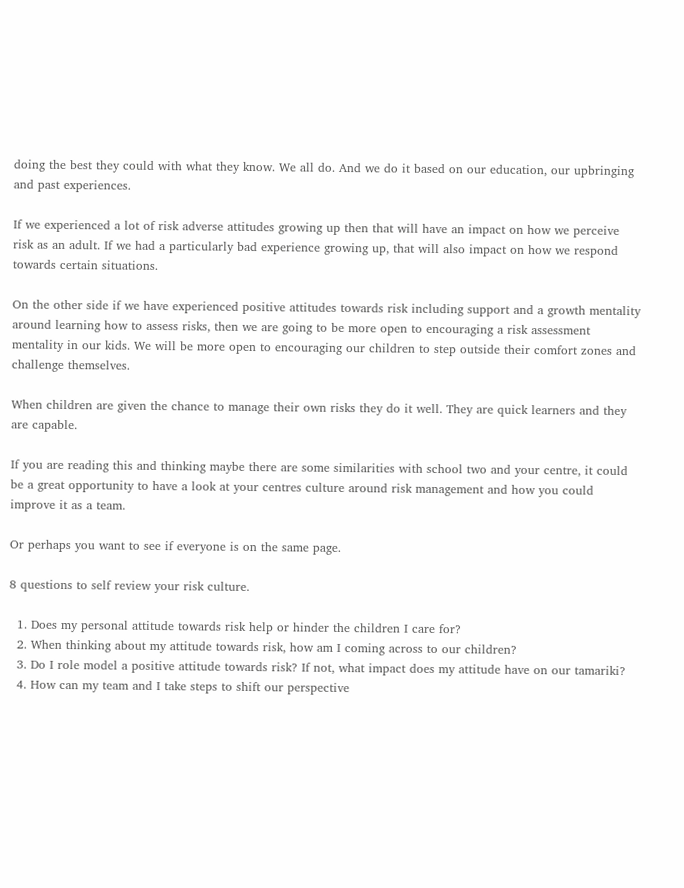doing the best they could with what they know. We all do. And we do it based on our education, our upbringing and past experiences.

If we experienced a lot of risk adverse attitudes growing up then that will have an impact on how we perceive risk as an adult. If we had a particularly bad experience growing up, that will also impact on how we respond towards certain situations.

On the other side if we have experienced positive attitudes towards risk including support and a growth mentality around learning how to assess risks, then we are going to be more open to encouraging a risk assessment mentality in our kids. We will be more open to encouraging our children to step outside their comfort zones and challenge themselves.

When children are given the chance to manage their own risks they do it well. They are quick learners and they are capable.

If you are reading this and thinking maybe there are some similarities with school two and your centre, it could be a great opportunity to have a look at your centres culture around risk management and how you could improve it as a team.

Or perhaps you want to see if everyone is on the same page.

8 questions to self review your risk culture.

  1. Does my personal attitude towards risk help or hinder the children I care for?
  2. When thinking about my attitude towards risk, how am I coming across to our children?
  3. Do I role model a positive attitude towards risk? If not, what impact does my attitude have on our tamariki?
  4. How can my team and I take steps to shift our perspective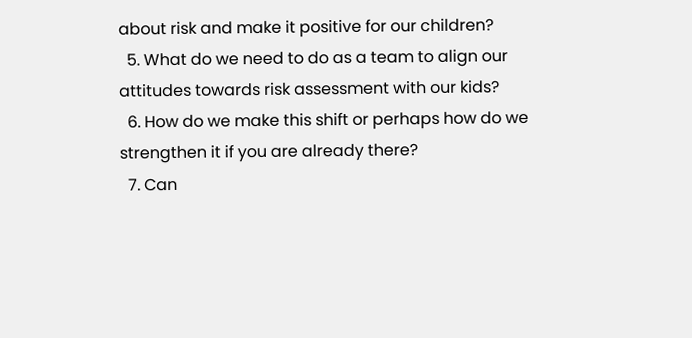about risk and make it positive for our children?
  5. What do we need to do as a team to align our attitudes towards risk assessment with our kids?
  6. How do we make this shift or perhaps how do we strengthen it if you are already there?
  7. Can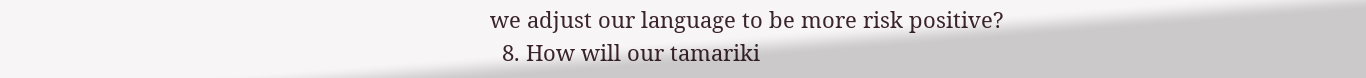we adjust our language to be more risk positive?
  8. How will our tamariki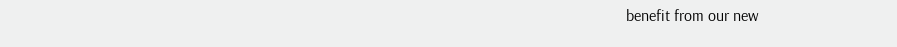benefit from our new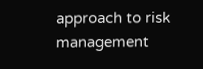approach to risk management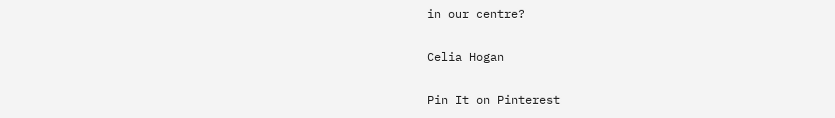in our centre?

Celia Hogan

Pin It on Pinterest